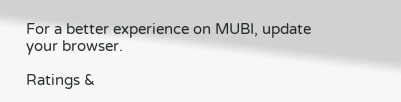For a better experience on MUBI, update your browser.

Ratings &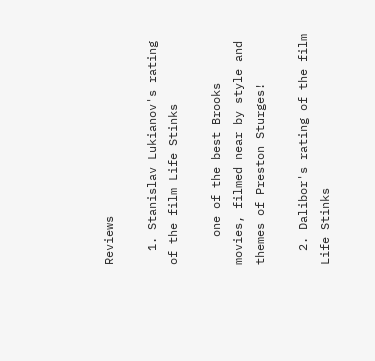Reviews

  1. Stanislav Lukianov's rating of the film Life Stinks

    one of the best Brooks movies, filmed near by style and themes of Preston Sturges!

  2. Dalibor's rating of the film Life Stinks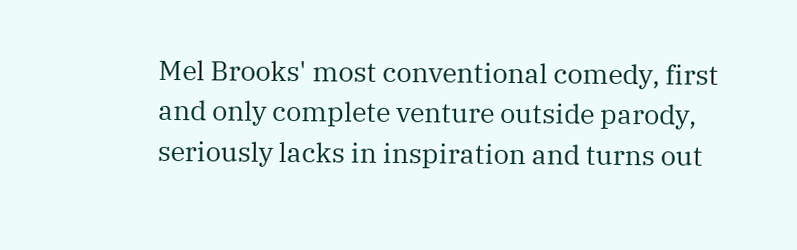Mel Brooks' most conventional comedy, first and only complete venture outside parody, seriously lacks in inspiration and turns out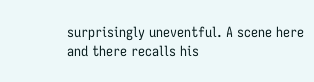surprisingly uneventful. A scene here and there recalls his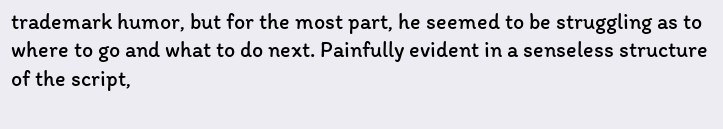trademark humor, but for the most part, he seemed to be struggling as to where to go and what to do next. Painfully evident in a senseless structure of the script,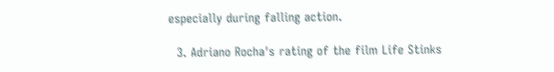especially during falling action.

  3. Adriano Rocha's rating of the film Life Stinks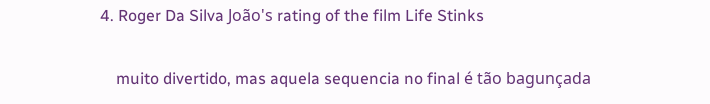4. Roger Da Silva João's rating of the film Life Stinks

    muito divertido, mas aquela sequencia no final é tão bagunçada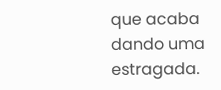que acaba dando uma estragada.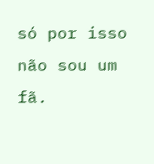só por isso não sou um fã.